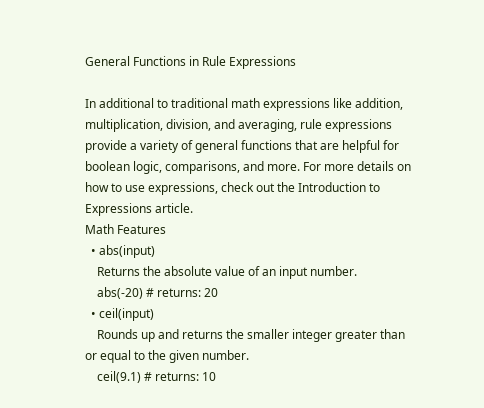General Functions in Rule Expressions

In additional to traditional math expressions like addition, multiplication, division, and averaging, rule expressions provide a variety of general functions that are helpful for boolean logic, comparisons, and more. For more details on how to use expressions, check out the Introduction to Expressions article.
Math Features
  • abs(input)
    Returns the absolute value of an input number.
    abs(-20) # returns: 20
  • ceil(input)
    Rounds up and returns the smaller integer greater than or equal to the given number.
    ceil(9.1) # returns: 10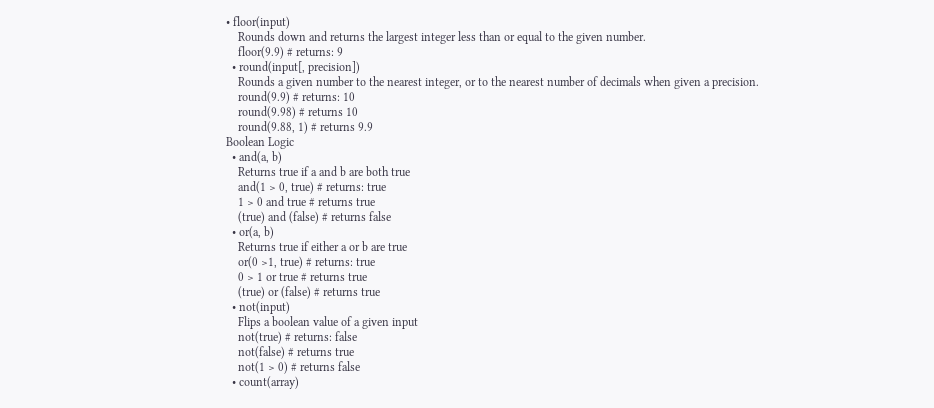• floor(input)
    Rounds down and returns the largest integer less than or equal to the given number.
    floor(9.9) # returns: 9
  • round(input[, precision])
    Rounds a given number to the nearest integer, or to the nearest number of decimals when given a precision.
    round(9.9) # returns: 10
    round(9.98) # returns 10
    round(9.88, 1) # returns 9.9
Boolean Logic
  • and(a, b)
    Returns true if a and b are both true
    and(1 > 0, true) # returns: true
    1 > 0 and true # returns true
    (true) and (false) # returns false
  • or(a, b)
    Returns true if either a or b are true
    or(0 >1, true) # returns: true
    0 > 1 or true # returns true
    (true) or (false) # returns true
  • not(input)
    Flips a boolean value of a given input
    not(true) # returns: false
    not(false) # returns true
    not(1 > 0) # returns false
  • count(array)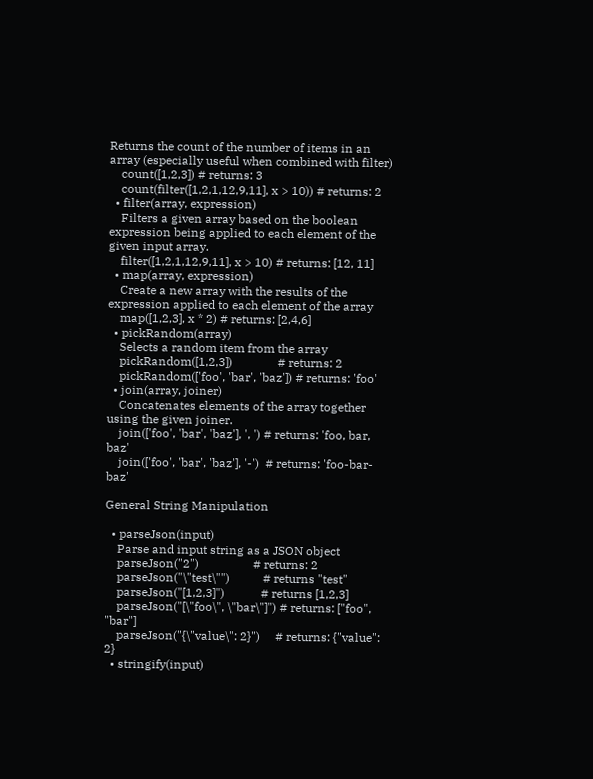Returns the count of the number of items in an array (especially useful when combined with filter)
    count([1,2,3]) # returns: 3
    count(filter([1,2,1,12,9,11], x > 10)) # returns: 2
  • filter(array, expression)
    Filters a given array based on the boolean expression being applied to each element of the given input array.
    filter([1,2,1,12,9,11], x > 10) # returns: [12, 11]
  • map(array, expression)
    Create a new array with the results of the expression applied to each element of the array
    map([1,2,3], x * 2) # returns: [2,4,6]
  • pickRandom(array)
    Selects a random item from the array
    pickRandom([1,2,3])               # returns: 2
    pickRandom(['foo', 'bar', 'baz']) # returns: 'foo'
  • join(array, joiner)
    Concatenates elements of the array together using the given joiner.
    join(['foo', 'bar', 'baz'], ', ') # returns: 'foo, bar, baz'
    join(['foo', 'bar', 'baz'], '-')  # returns: 'foo-bar-baz'

General String Manipulation

  • parseJson(input)
    Parse and input string as a JSON object
    parseJson("2")                  # returns: 2
    parseJson("\"test\"")           # returns "test"
    parseJson("[1,2,3]")            # returns [1,2,3]
    parseJson("[\"foo\", \"bar\"]") # returns: ["foo", "bar"]
    parseJson("{\"value\": 2}")     # returns: {"value": 2}
  • stringify(input)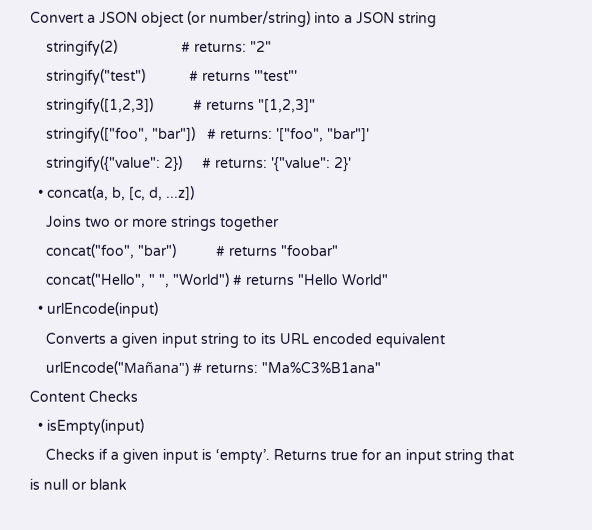Convert a JSON object (or number/string) into a JSON string
    stringify(2)                # returns: "2"
    stringify("test")           # returns '"test"'
    stringify([1,2,3])          # returns "[1,2,3]"
    stringify(["foo", "bar"])   # returns: '["foo", "bar"]'
    stringify({"value": 2})     # returns: '{"value": 2}'
  • concat(a, b, [c, d, ...z])
    Joins two or more strings together
    concat("foo", "bar")          # returns "foobar"
    concat("Hello", " ", "World") # returns "Hello World"
  • urlEncode(input)
    Converts a given input string to its URL encoded equivalent
    urlEncode("Mañana") # returns: "Ma%C3%B1ana"
Content Checks
  • isEmpty(input)
    Checks if a given input is ‘empty’. Returns true for an input string that is null or blank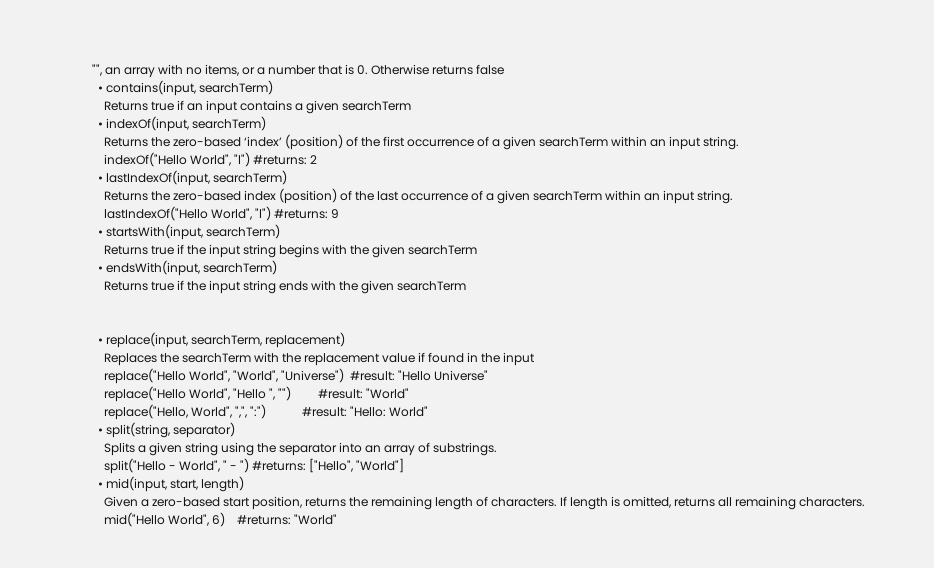"", an array with no items, or a number that is 0. Otherwise returns false
  • contains(input, searchTerm)
    Returns true if an input contains a given searchTerm
  • indexOf(input, searchTerm)
    Returns the zero-based ‘index’ (position) of the first occurrence of a given searchTerm within an input string.
    indexOf("Hello World", "l") #returns: 2
  • lastIndexOf(input, searchTerm)
    Returns the zero-based index (position) of the last occurrence of a given searchTerm within an input string.
    lastIndexOf("Hello World", "l") #returns: 9
  • startsWith(input, searchTerm)
    Returns true if the input string begins with the given searchTerm
  • endsWith(input, searchTerm)
    Returns true if the input string ends with the given searchTerm


  • replace(input, searchTerm, replacement)
    Replaces the searchTerm with the replacement value if found in the input
    replace("Hello World", "World", "Universe")  #result: "Hello Universe"
    replace("Hello World", "Hello ", "")         #result: "World"
    replace("Hello, World", ",", ":")            #result: "Hello: World"
  • split(string, separator)
    Splits a given string using the separator into an array of substrings.
    split("Hello - World", " - ") #returns: ["Hello", "World"]
  • mid(input, start, length)
    Given a zero-based start position, returns the remaining length of characters. If length is omitted, returns all remaining characters.
    mid("Hello World", 6)    #returns: "World"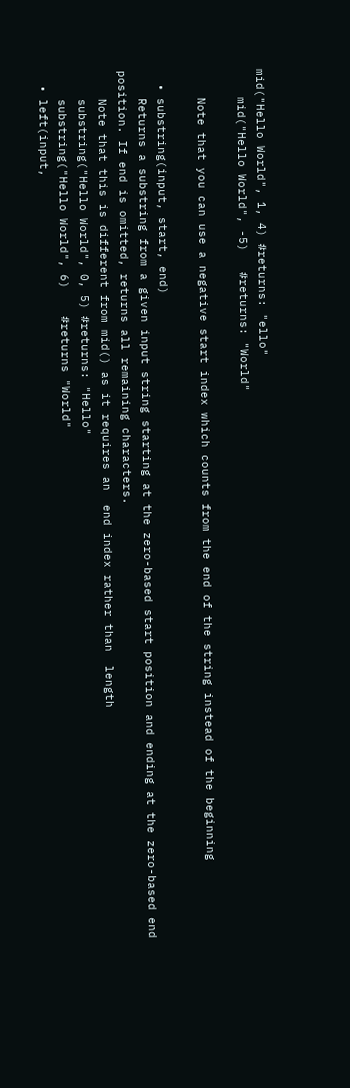mid("Hello World", 1, 4) #returns: "ello"
    mid("Hello World", -5)   #returns: "World"

    Note that you can use a negative start index which counts from the end of the string instead of the beginning

  • substring(input, start, end)
    Returns a substring from a given input string starting at the zero-based start position and ending at the zero-based end position. If end is omitted, returns all remaining characters.
    Note that this is different from mid() as it requires an  end index rather than  length
    substring("Hello World", 0, 5) #returns: "Hello"
    substring("Hello World", 6)    #returns "World"
  • left(input,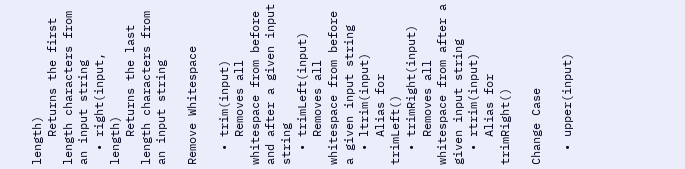length)
    Returns the first length characters from an input string
  • right(input, length)
    Returns the last length characters from an input string

Remove Whitespace

  • trim(input)
    Removes all whitespace from before and after a given input string
  • trimLeft(input)
    Removes all whitespace from before a given input string
  • ltrim(input)
    Alias for trimLeft()
  • trimRight(input)
    Removes all whitespace from after a given input string
  • rtrim(input)
    Alias for trimRight()

Change Case

  • upper(input)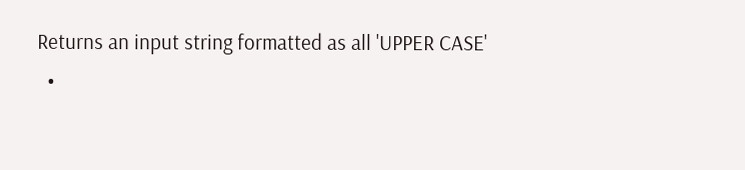Returns an input string formatted as all 'UPPER CASE'
  •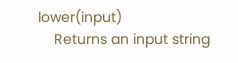lower(input)
    Returns an input string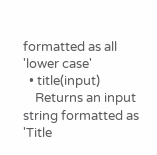formatted as all 'lower case'
  • title(input)
    Returns an input string formatted as 'Title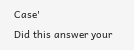Case'
Did this answer your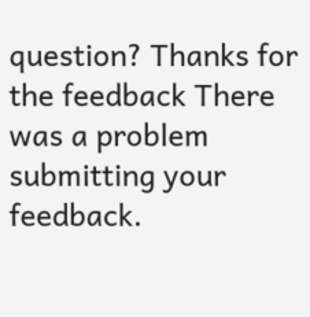question? Thanks for the feedback There was a problem submitting your feedback.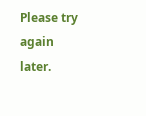Please try again later.